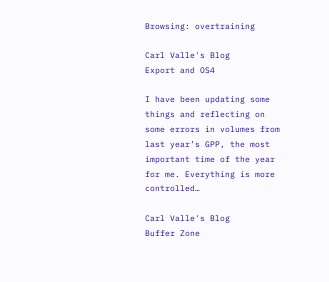Browsing: overtraining

Carl Valle's Blog
Export and OS4

I have been updating some things and reflecting on some errors in volumes from last year’s GPP, the most important time of the year for me. Everything is more controlled…

Carl Valle's Blog
Buffer Zone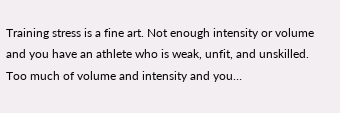Training stress is a fine art. Not enough intensity or volume and you have an athlete who is weak, unfit, and unskilled. Too much of volume and intensity and you…